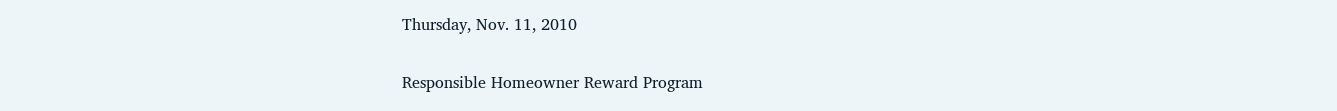Thursday, Nov. 11, 2010

Responsible Homeowner Reward Program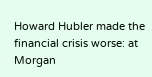Howard Hubler made the financial crisis worse: at Morgan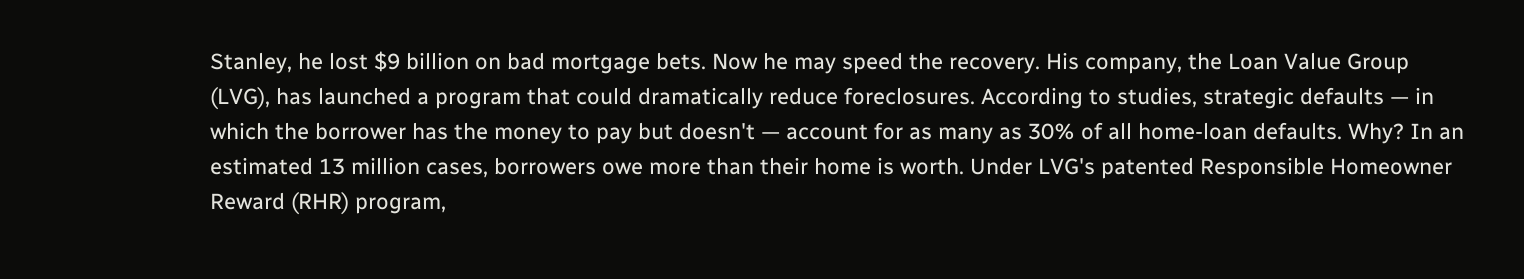Stanley, he lost $9 billion on bad mortgage bets. Now he may speed the recovery. His company, the Loan Value Group (LVG), has launched a program that could dramatically reduce foreclosures. According to studies, strategic defaults — in which the borrower has the money to pay but doesn't — account for as many as 30% of all home-loan defaults. Why? In an estimated 13 million cases, borrowers owe more than their home is worth. Under LVG's patented Responsible Homeowner Reward (RHR) program,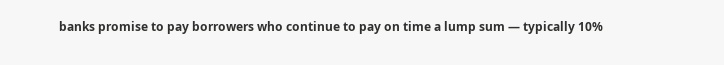banks promise to pay borrowers who continue to pay on time a lump sum — typically 10%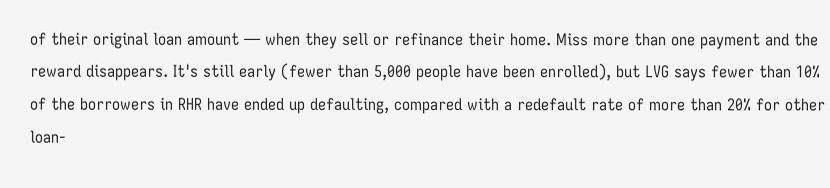of their original loan amount — when they sell or refinance their home. Miss more than one payment and the reward disappears. It's still early (fewer than 5,000 people have been enrolled), but LVG says fewer than 10% of the borrowers in RHR have ended up defaulting, compared with a redefault rate of more than 20% for other loan-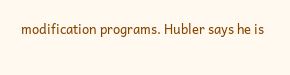modification programs. Hubler says he is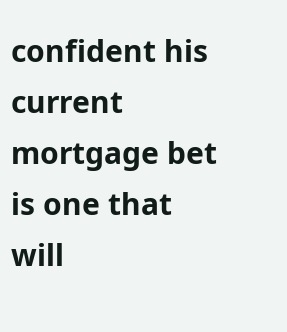confident his current mortgage bet is one that will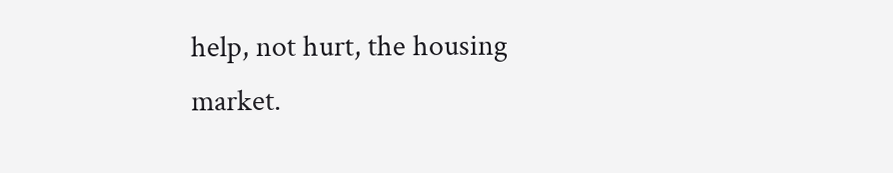help, not hurt, the housing market.